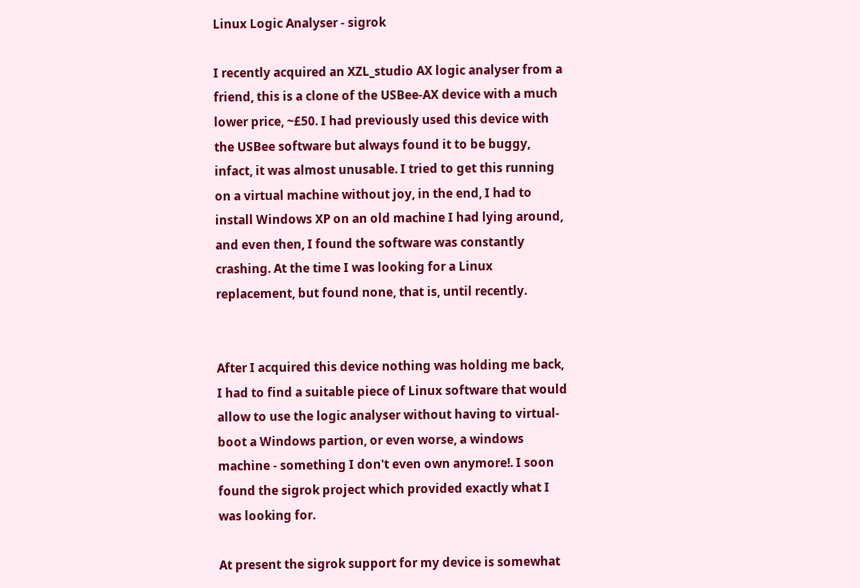Linux Logic Analyser - sigrok

I recently acquired an XZL_studio AX logic analyser from a friend, this is a clone of the USBee-AX device with a much lower price, ~£50. I had previously used this device with the USBee software but always found it to be buggy, infact, it was almost unusable. I tried to get this running on a virtual machine without joy, in the end, I had to install Windows XP on an old machine I had lying around, and even then, I found the software was constantly crashing. At the time I was looking for a Linux replacement, but found none, that is, until recently.


After I acquired this device nothing was holding me back, I had to find a suitable piece of Linux software that would allow to use the logic analyser without having to virtual-boot a Windows partion, or even worse, a windows machine - something I don't even own anymore!. I soon found the sigrok project which provided exactly what I was looking for.

At present the sigrok support for my device is somewhat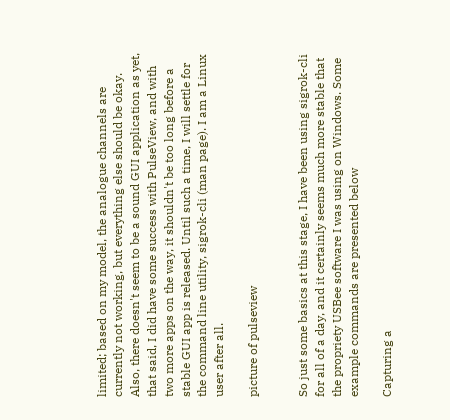limited; based on my model, the analogue channels are currently not working, but everything else should be okay. Also, there doesn't seem to be a sound GUI application as yet, that said, I did have some success with PulseView, and with two more apps on the way, it shouldn't be too long before a stable GUI app is released. Until such a time, I will settle for the command line utility, sigrok-cli (man page). I am a Linux user after all.

picture of pulseview


So just some basics at this stage, I have been using sigrok-cli for all of a day, and it certainly seems much more stable that the propriety USBee software I was using on Windows. Some example commands are presented below

Capturing a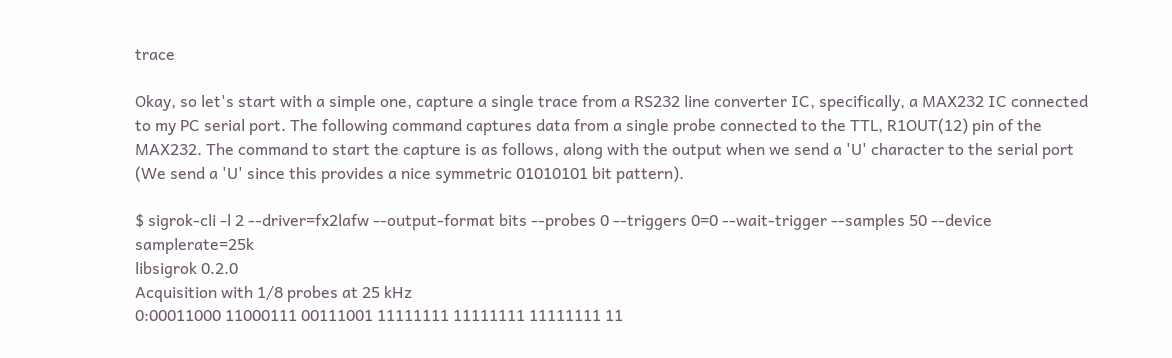trace

Okay, so let's start with a simple one, capture a single trace from a RS232 line converter IC, specifically, a MAX232 IC connected to my PC serial port. The following command captures data from a single probe connected to the TTL, R1OUT(12) pin of the MAX232. The command to start the capture is as follows, along with the output when we send a 'U' character to the serial port (We send a 'U' since this provides a nice symmetric 01010101 bit pattern).

$ sigrok-cli -l 2 --driver=fx2lafw --output-format bits --probes 0 --triggers 0=0 --wait-trigger --samples 50 --device samplerate=25k
libsigrok 0.2.0
Acquisition with 1/8 probes at 25 kHz
0:00011000 11000111 00111001 11111111 11111111 11111111 11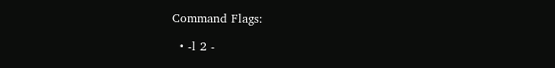Command Flags:

  • -l 2 -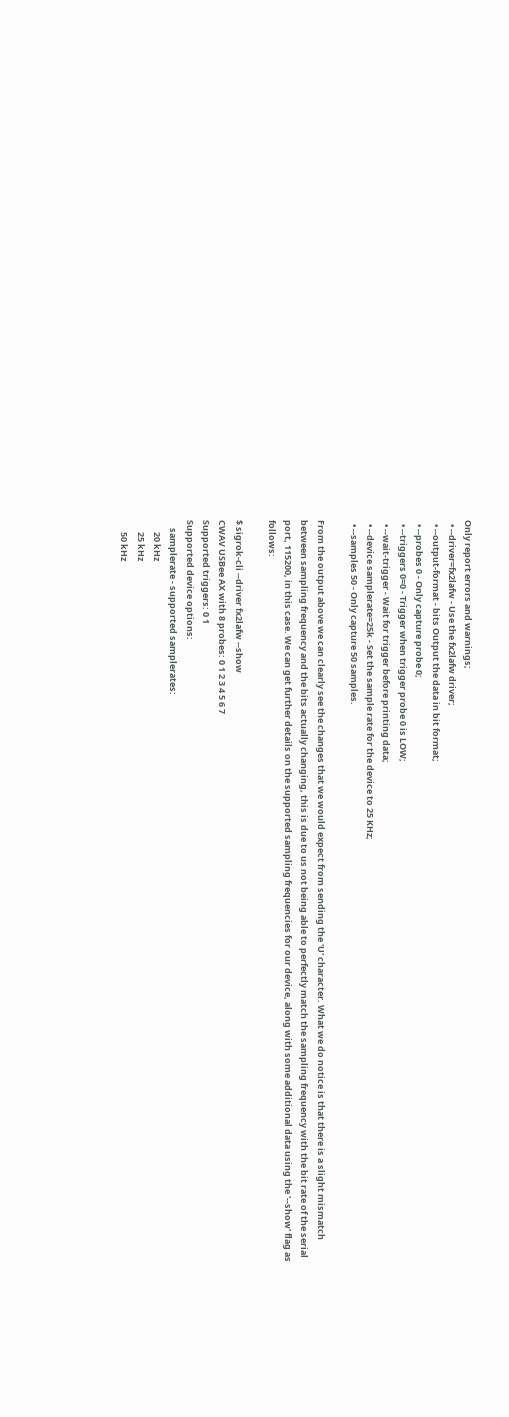Only report errors and warnings;
  • --driver=fx2lafw - Use the fx2lafw driver;
  • --output-format - bits Output the data in bit format;
  • --probes 0 - Only capture probe 0;
  • --triggers 0=0 - Trigger when trigger probe 0 is LOW;
  • --wait-trigger - Wait for trigger before printing data;
  • --device samplerate=25k - Set the sample rate for the device to 25 KHz;
  • --samples 50 - Only capture 50 samples.

From the output above we can clearly see the changes that we would expect from sending the 'U' character. What we do notice is that there is a slight mismatch between sampling frequency and the bits actually changing, this is due to us not being able to perfectly match the sampling frequency with the bit rate of the serial port, 115200, in this case. We can get further details on the supported sampling frequencies for our device, along with some additional data using the '--show' flag as follows:

$ sigrok-cli --driver fx2lafw --show
CWAV USBee AX with 8 probes: 0 1 2 3 4 5 6 7
Supported triggers: 0 1
Supported device options:
    samplerate - supported samplerates:
      20 kHz
      25 kHz
      50 kHz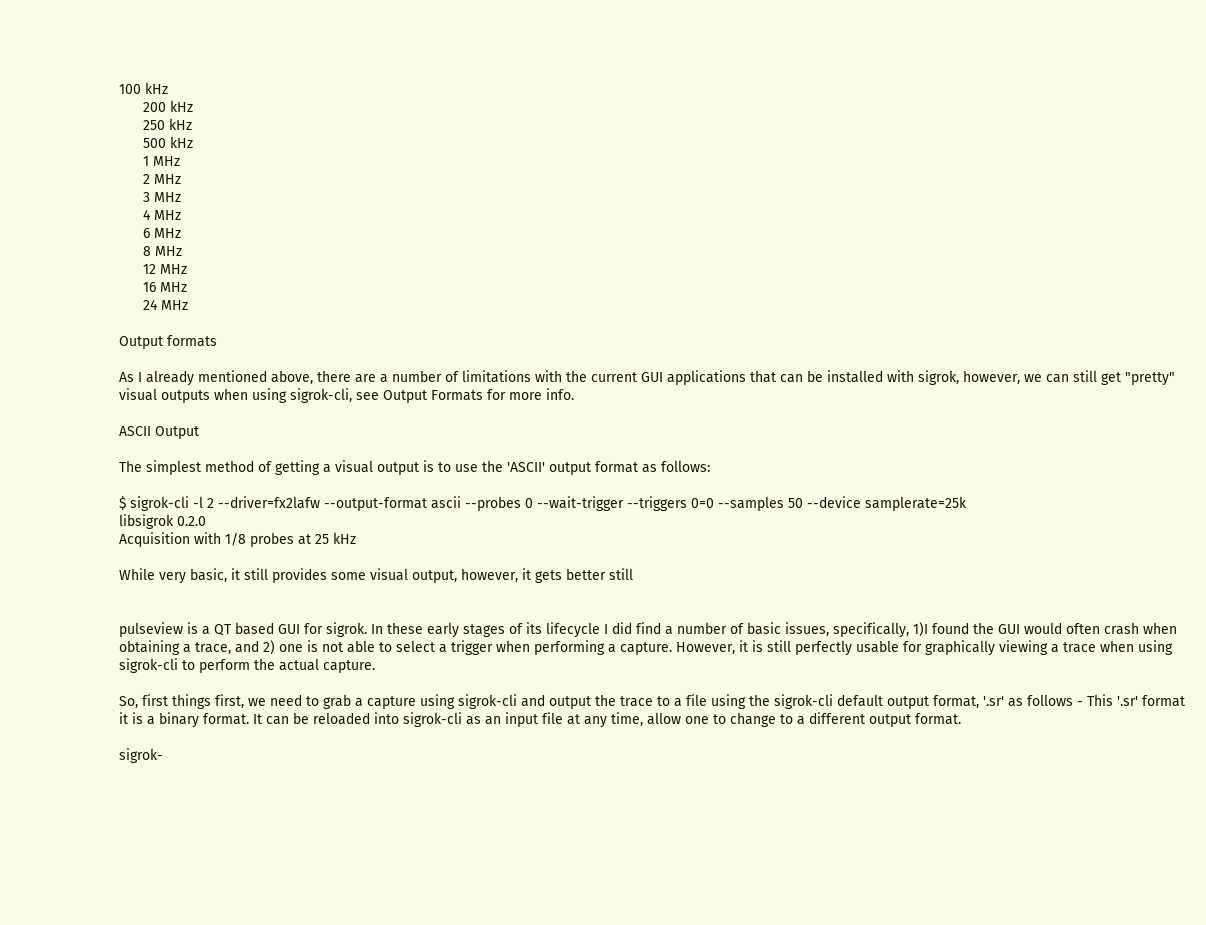100 kHz
      200 kHz
      250 kHz
      500 kHz
      1 MHz
      2 MHz
      3 MHz
      4 MHz
      6 MHz
      8 MHz
      12 MHz
      16 MHz
      24 MHz

Output formats

As I already mentioned above, there are a number of limitations with the current GUI applications that can be installed with sigrok, however, we can still get "pretty" visual outputs when using sigrok-cli, see Output Formats for more info.

ASCII Output

The simplest method of getting a visual output is to use the 'ASCII' output format as follows:

$ sigrok-cli -l 2 --driver=fx2lafw --output-format ascii --probes 0 --wait-trigger --triggers 0=0 --samples 50 --device samplerate=25k
libsigrok 0.2.0
Acquisition with 1/8 probes at 25 kHz

While very basic, it still provides some visual output, however, it gets better still


pulseview is a QT based GUI for sigrok. In these early stages of its lifecycle I did find a number of basic issues, specifically, 1)I found the GUI would often crash when obtaining a trace, and 2) one is not able to select a trigger when performing a capture. However, it is still perfectly usable for graphically viewing a trace when using sigrok-cli to perform the actual capture.

So, first things first, we need to grab a capture using sigrok-cli and output the trace to a file using the sigrok-cli default output format, '.sr' as follows - This '.sr' format it is a binary format. It can be reloaded into sigrok-cli as an input file at any time, allow one to change to a different output format.

sigrok-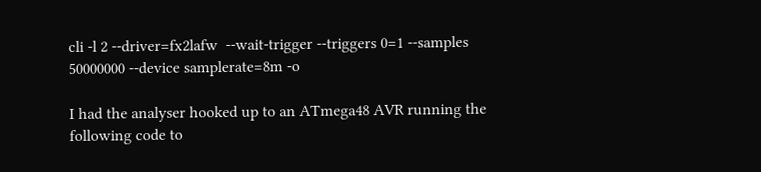cli -l 2 --driver=fx2lafw  --wait-trigger --triggers 0=1 --samples 50000000 --device samplerate=8m -o

I had the analyser hooked up to an ATmega48 AVR running the following code to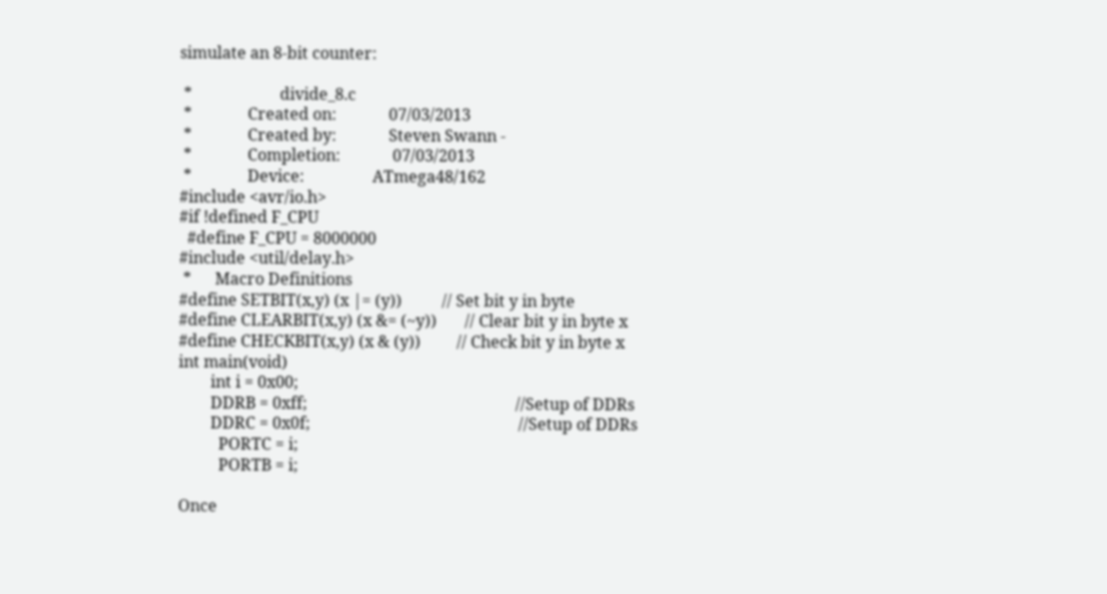simulate an 8-bit counter:

 *                      divide_8.c
 *              Created on:             07/03/2013
 *              Created by:             Steven Swann -
 *              Completion:             07/03/2013
 *              Device:                 ATmega48/162
#include <avr/io.h>
#if !defined F_CPU
  #define F_CPU = 8000000
#include <util/delay.h>
 *      Macro Definitions
#define SETBIT(x,y) (x |= (y))          // Set bit y in byte
#define CLEARBIT(x,y) (x &= (~y))       // Clear bit y in byte x
#define CHECKBIT(x,y) (x & (y))         // Check bit y in byte x
int main(void)
        int i = 0x00;
        DDRB = 0xff;                                                    //Setup of DDRs
        DDRC = 0x0f;                                                    //Setup of DDRs
          PORTC = i;
          PORTB = i;

Once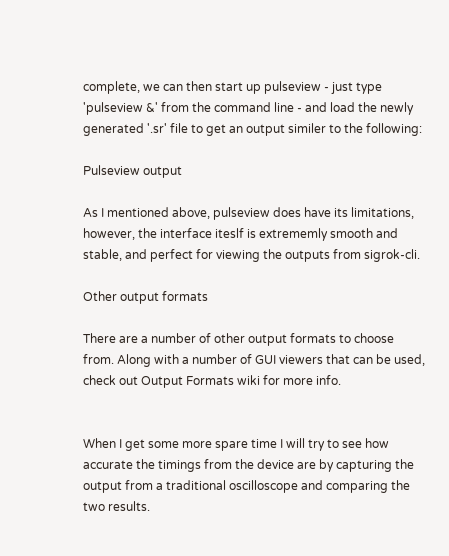complete, we can then start up pulseview - just type 'pulseview &' from the command line - and load the newly generated '.sr' file to get an output similer to the following:

Pulseview output

As I mentioned above, pulseview does have its limitations, however, the interface iteslf is extrememly smooth and stable, and perfect for viewing the outputs from sigrok-cli.

Other output formats

There are a number of other output formats to choose from. Along with a number of GUI viewers that can be used, check out Output Formats wiki for more info.


When I get some more spare time I will try to see how accurate the timings from the device are by capturing the output from a traditional oscilloscope and comparing the two results.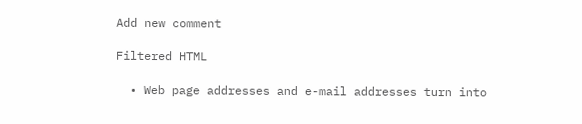Add new comment

Filtered HTML

  • Web page addresses and e-mail addresses turn into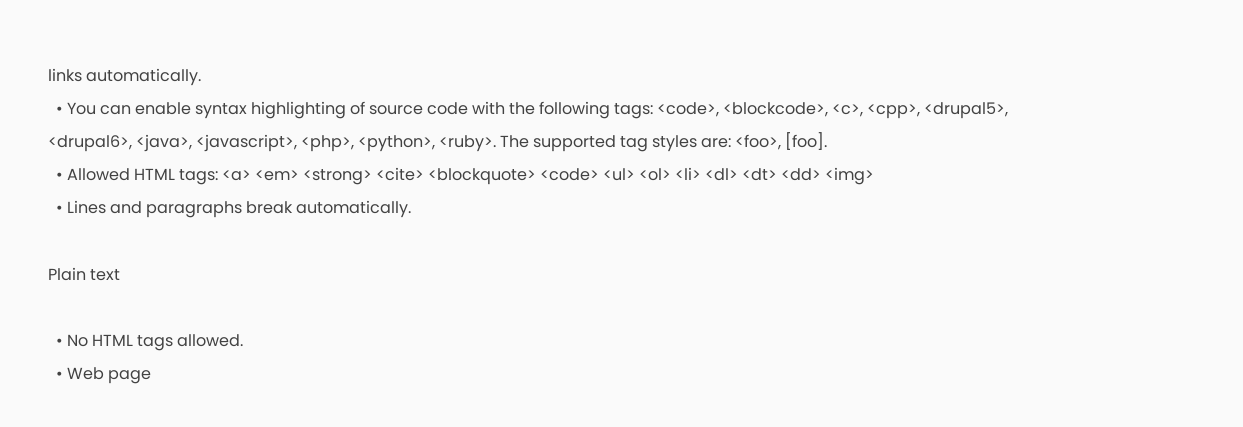links automatically.
  • You can enable syntax highlighting of source code with the following tags: <code>, <blockcode>, <c>, <cpp>, <drupal5>, <drupal6>, <java>, <javascript>, <php>, <python>, <ruby>. The supported tag styles are: <foo>, [foo].
  • Allowed HTML tags: <a> <em> <strong> <cite> <blockquote> <code> <ul> <ol> <li> <dl> <dt> <dd> <img>
  • Lines and paragraphs break automatically.

Plain text

  • No HTML tags allowed.
  • Web page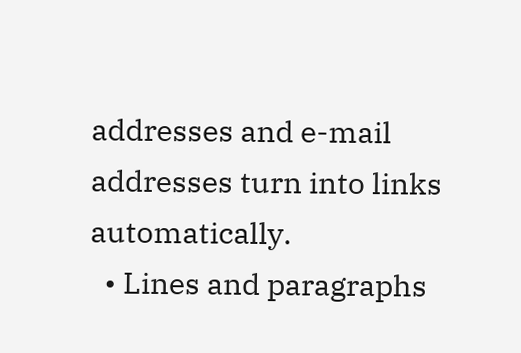addresses and e-mail addresses turn into links automatically.
  • Lines and paragraphs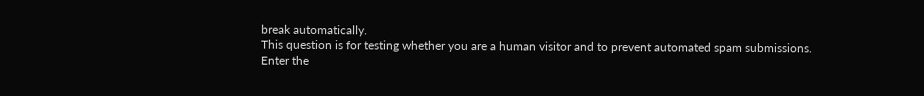break automatically.
This question is for testing whether you are a human visitor and to prevent automated spam submissions.
Enter the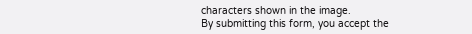characters shown in the image.
By submitting this form, you accept the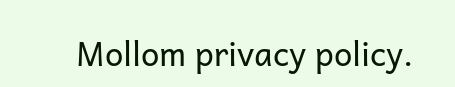Mollom privacy policy.